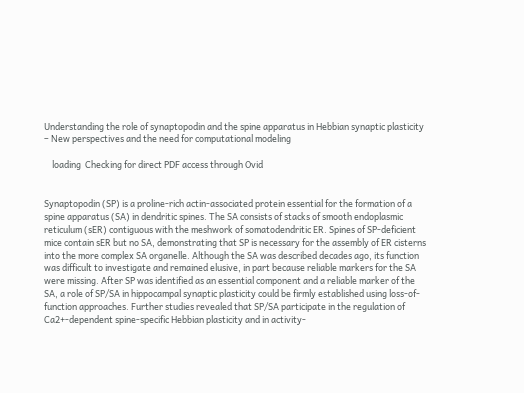Understanding the role of synaptopodin and the spine apparatus in Hebbian synaptic plasticity – New perspectives and the need for computational modeling

    loading  Checking for direct PDF access through Ovid


Synaptopodin (SP) is a proline-rich actin-associated protein essential for the formation of a spine apparatus (SA) in dendritic spines. The SA consists of stacks of smooth endoplasmic reticulum (sER) contiguous with the meshwork of somatodendritic ER. Spines of SP-deficient mice contain sER but no SA, demonstrating that SP is necessary for the assembly of ER cisterns into the more complex SA organelle. Although the SA was described decades ago, its function was difficult to investigate and remained elusive, in part because reliable markers for the SA were missing. After SP was identified as an essential component and a reliable marker of the SA, a role of SP/SA in hippocampal synaptic plasticity could be firmly established using loss-of-function approaches. Further studies revealed that SP/SA participate in the regulation of Ca2+-dependent spine-specific Hebbian plasticity and in activity-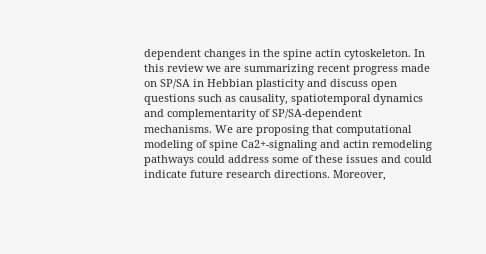dependent changes in the spine actin cytoskeleton. In this review we are summarizing recent progress made on SP/SA in Hebbian plasticity and discuss open questions such as causality, spatiotemporal dynamics and complementarity of SP/SA-dependent mechanisms. We are proposing that computational modeling of spine Ca2+-signaling and actin remodeling pathways could address some of these issues and could indicate future research directions. Moreover,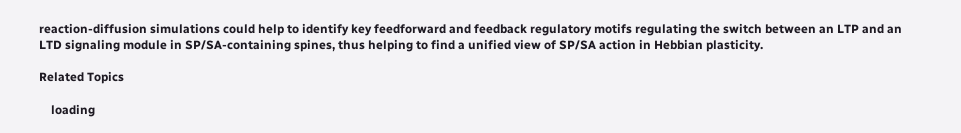reaction-diffusion simulations could help to identify key feedforward and feedback regulatory motifs regulating the switch between an LTP and an LTD signaling module in SP/SA-containing spines, thus helping to find a unified view of SP/SA action in Hebbian plasticity.

Related Topics

    loading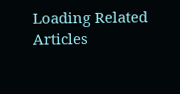Loading Related Articles